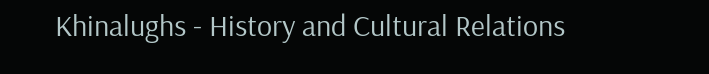Khinalughs - History and Cultural Relations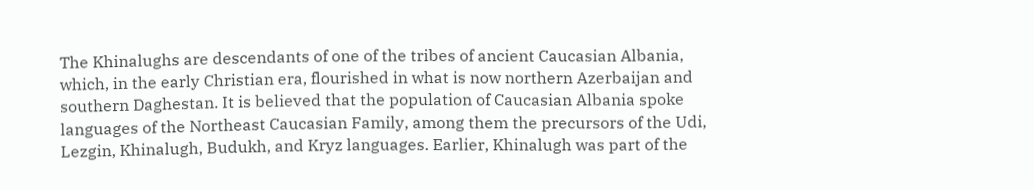The Khinalughs are descendants of one of the tribes of ancient Caucasian Albania, which, in the early Christian era, flourished in what is now northern Azerbaijan and southern Daghestan. It is believed that the population of Caucasian Albania spoke languages of the Northeast Caucasian Family, among them the precursors of the Udi, Lezgin, Khinalugh, Budukh, and Kryz languages. Earlier, Khinalugh was part of the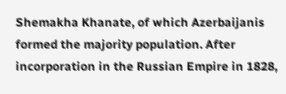Shemakha Khanate, of which Azerbaijanis formed the majority population. After incorporation in the Russian Empire in 1828,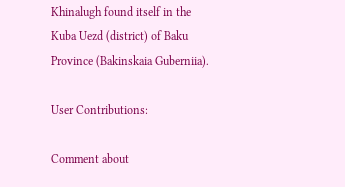Khinalugh found itself in the Kuba Uezd (district) of Baku Province (Bakinskaia Guberniia).

User Contributions:

Comment about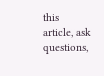this article, ask questions,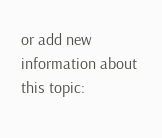or add new information about this topic: